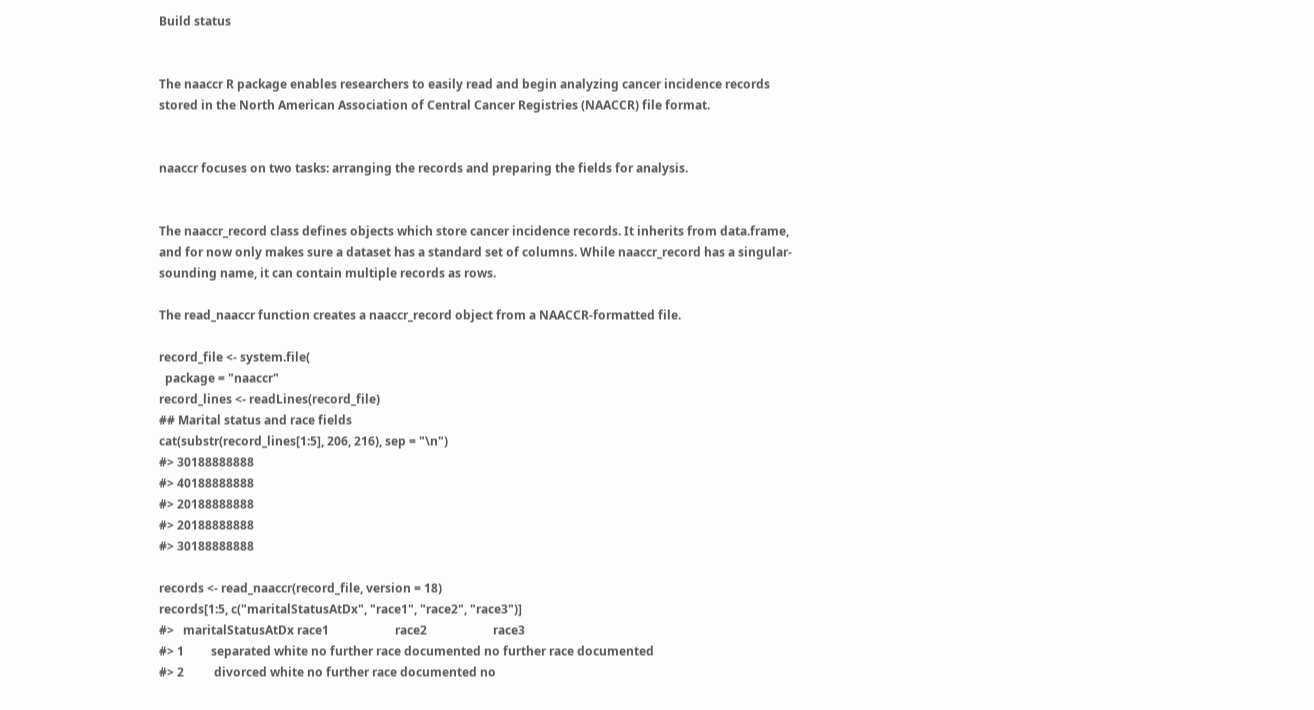Build status


The naaccr R package enables researchers to easily read and begin analyzing cancer incidence records stored in the North American Association of Central Cancer Registries (NAACCR) file format.


naaccr focuses on two tasks: arranging the records and preparing the fields for analysis.


The naaccr_record class defines objects which store cancer incidence records. It inherits from data.frame, and for now only makes sure a dataset has a standard set of columns. While naaccr_record has a singular-sounding name, it can contain multiple records as rows.

The read_naaccr function creates a naaccr_record object from a NAACCR-formatted file.

record_file <- system.file(
  package = "naaccr"
record_lines <- readLines(record_file)
## Marital status and race fields
cat(substr(record_lines[1:5], 206, 216), sep = "\n")
#> 30188888888
#> 40188888888
#> 20188888888
#> 20188888888
#> 30188888888

records <- read_naaccr(record_file, version = 18)
records[1:5, c("maritalStatusAtDx", "race1", "race2", "race3")]
#>   maritalStatusAtDx race1                      race2                      race3
#> 1         separated white no further race documented no further race documented
#> 2          divorced white no further race documented no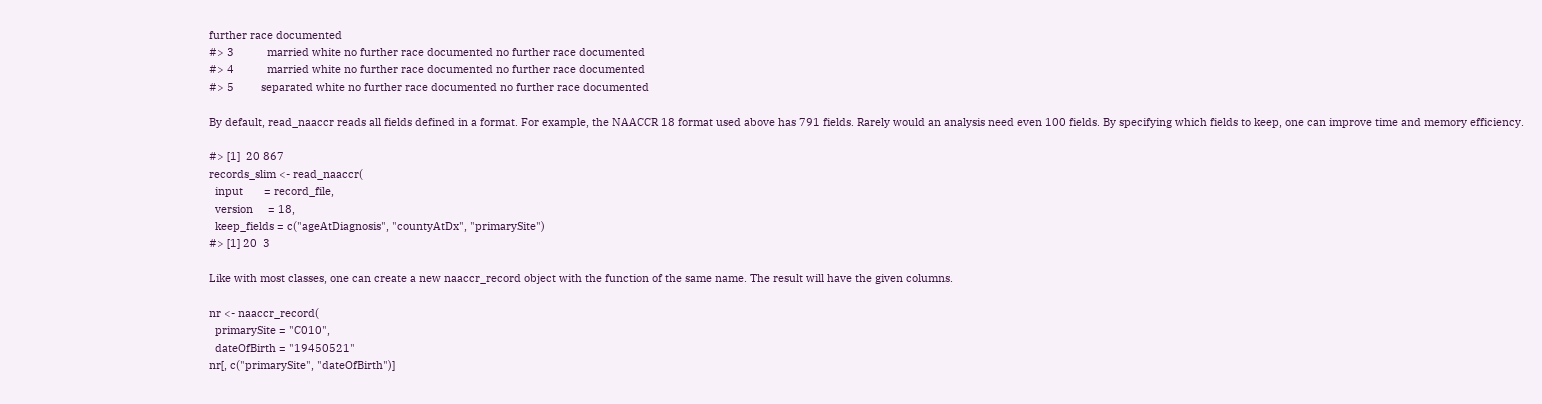further race documented
#> 3           married white no further race documented no further race documented
#> 4           married white no further race documented no further race documented
#> 5         separated white no further race documented no further race documented

By default, read_naaccr reads all fields defined in a format. For example, the NAACCR 18 format used above has 791 fields. Rarely would an analysis need even 100 fields. By specifying which fields to keep, one can improve time and memory efficiency.

#> [1]  20 867
records_slim <- read_naaccr(
  input       = record_file,
  version     = 18,
  keep_fields = c("ageAtDiagnosis", "countyAtDx", "primarySite")
#> [1] 20  3

Like with most classes, one can create a new naaccr_record object with the function of the same name. The result will have the given columns.

nr <- naaccr_record(
  primarySite = "C010",
  dateOfBirth = "19450521"
nr[, c("primarySite", "dateOfBirth")]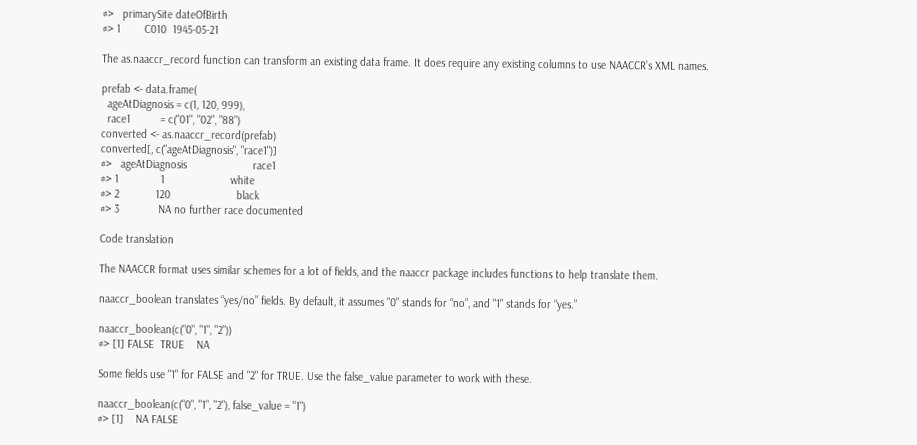#>   primarySite dateOfBirth
#> 1        C010  1945-05-21

The as.naaccr_record function can transform an existing data frame. It does require any existing columns to use NAACCR’s XML names.

prefab <- data.frame(
  ageAtDiagnosis = c(1, 120, 999),
  race1          = c("01", "02", "88")
converted <- as.naaccr_record(prefab)
converted[, c("ageAtDiagnosis", "race1")]
#>   ageAtDiagnosis                      race1
#> 1              1                      white
#> 2            120                      black
#> 3             NA no further race documented

Code translation

The NAACCR format uses similar schemes for a lot of fields, and the naaccr package includes functions to help translate them.

naaccr_boolean translates “yes/no” fields. By default, it assumes "0" stands for “no”, and "1" stands for “yes.”

naaccr_boolean(c("0", "1", "2"))
#> [1] FALSE  TRUE    NA

Some fields use "1" for FALSE and "2" for TRUE. Use the false_value parameter to work with these.

naaccr_boolean(c("0", "1", "2"), false_value = "1")
#> [1]    NA FALSE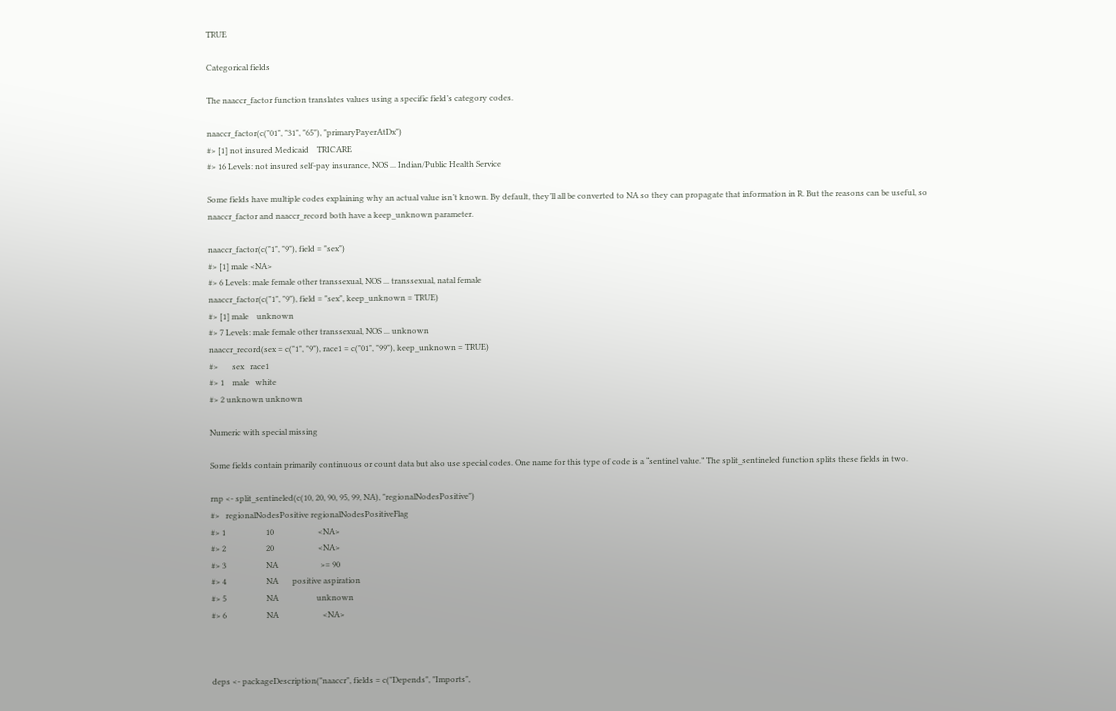TRUE

Categorical fields

The naaccr_factor function translates values using a specific field’s category codes.

naaccr_factor(c("01", "31", "65"), "primaryPayerAtDx")
#> [1] not insured Medicaid    TRICARE
#> 16 Levels: not insured self-pay insurance, NOS ... Indian/Public Health Service

Some fields have multiple codes explaining why an actual value isn’t known. By default, they’ll all be converted to NA so they can propagate that information in R. But the reasons can be useful, so naaccr_factor and naaccr_record both have a keep_unknown parameter.

naaccr_factor(c("1", "9"), field = "sex")
#> [1] male <NA>
#> 6 Levels: male female other transsexual, NOS ... transsexual, natal female
naaccr_factor(c("1", "9"), field = "sex", keep_unknown = TRUE)
#> [1] male    unknown
#> 7 Levels: male female other transsexual, NOS ... unknown
naaccr_record(sex = c("1", "9"), race1 = c("01", "99"), keep_unknown = TRUE)
#>       sex   race1
#> 1    male   white
#> 2 unknown unknown

Numeric with special missing

Some fields contain primarily continuous or count data but also use special codes. One name for this type of code is a “sentinel value.” The split_sentineled function splits these fields in two.

rnp <- split_sentineled(c(10, 20, 90, 95, 99, NA), "regionalNodesPositive")
#>   regionalNodesPositive regionalNodesPositiveFlag
#> 1                    10                      <NA>
#> 2                    20                      <NA>
#> 3                    NA                     >= 90
#> 4                    NA       positive aspiration
#> 5                    NA                   unknown
#> 6                    NA                      <NA>



deps <- packageDescription("naaccr", fields = c("Depends", "Imports",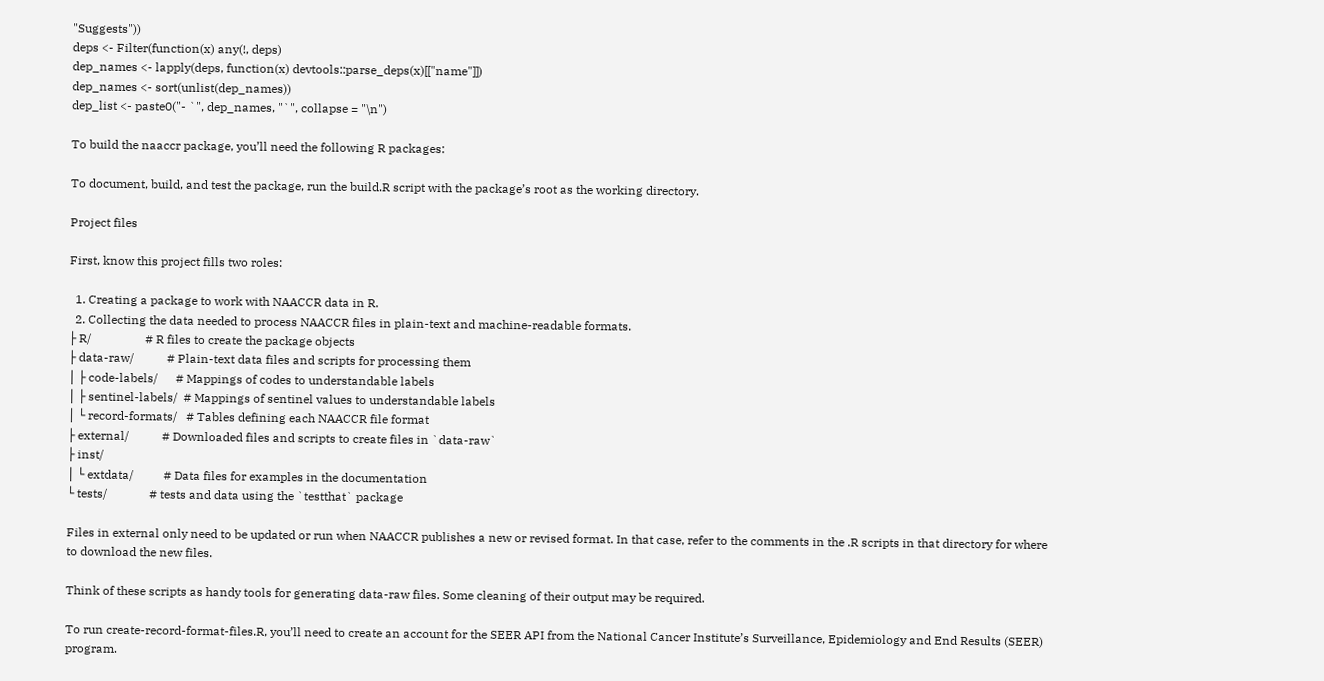"Suggests"))
deps <- Filter(function(x) any(!, deps)
dep_names <- lapply(deps, function(x) devtools::parse_deps(x)[["name"]])
dep_names <- sort(unlist(dep_names))
dep_list <- paste0("- `", dep_names, "`", collapse = "\n")

To build the naaccr package, you’ll need the following R packages:

To document, build, and test the package, run the build.R script with the package’s root as the working directory.

Project files

First, know this project fills two roles:

  1. Creating a package to work with NAACCR data in R.
  2. Collecting the data needed to process NAACCR files in plain-text and machine-readable formats.
├ R/                  # R files to create the package objects
├ data-raw/           # Plain-text data files and scripts for processing them
│ ├ code-labels/      # Mappings of codes to understandable labels
│ ├ sentinel-labels/  # Mappings of sentinel values to understandable labels
│ └ record-formats/   # Tables defining each NAACCR file format
├ external/           # Downloaded files and scripts to create files in `data-raw`
├ inst/
│ └ extdata/          # Data files for examples in the documentation
└ tests/              # tests and data using the `testthat` package

Files in external only need to be updated or run when NAACCR publishes a new or revised format. In that case, refer to the comments in the .R scripts in that directory for where to download the new files.

Think of these scripts as handy tools for generating data-raw files. Some cleaning of their output may be required.

To run create-record-format-files.R, you’ll need to create an account for the SEER API from the National Cancer Institute’s Surveillance, Epidemiology and End Results (SEER) program.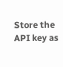Store the API key as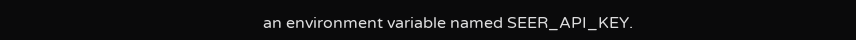an environment variable named SEER_API_KEY.